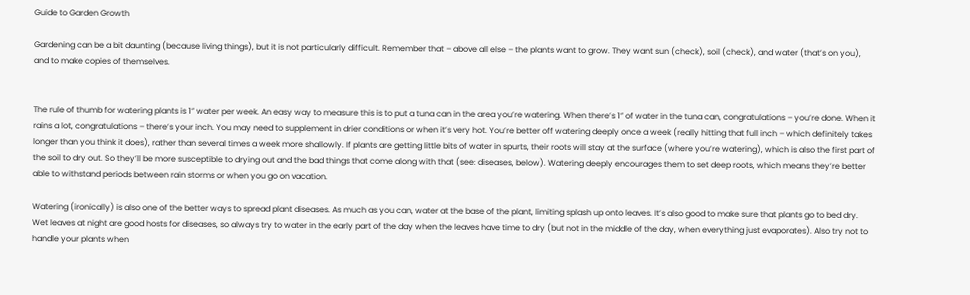Guide to Garden Growth

Gardening can be a bit daunting (because living things), but it is not particularly difficult. Remember that – above all else – the plants want to grow. They want sun (check), soil (check), and water (that’s on you), and to make copies of themselves.


The rule of thumb for watering plants is 1” water per week. An easy way to measure this is to put a tuna can in the area you’re watering. When there’s 1” of water in the tuna can, congratulations – you’re done. When it rains a lot, congratulations – there’s your inch. You may need to supplement in drier conditions or when it’s very hot. You’re better off watering deeply once a week (really hitting that full inch – which definitely takes longer than you think it does), rather than several times a week more shallowly. If plants are getting little bits of water in spurts, their roots will stay at the surface (where you’re watering), which is also the first part of the soil to dry out. So they’ll be more susceptible to drying out and the bad things that come along with that (see: diseases, below). Watering deeply encourages them to set deep roots, which means they’re better able to withstand periods between rain storms or when you go on vacation.

Watering (ironically) is also one of the better ways to spread plant diseases. As much as you can, water at the base of the plant, limiting splash up onto leaves. It’s also good to make sure that plants go to bed dry. Wet leaves at night are good hosts for diseases, so always try to water in the early part of the day when the leaves have time to dry (but not in the middle of the day, when everything just evaporates). Also try not to handle your plants when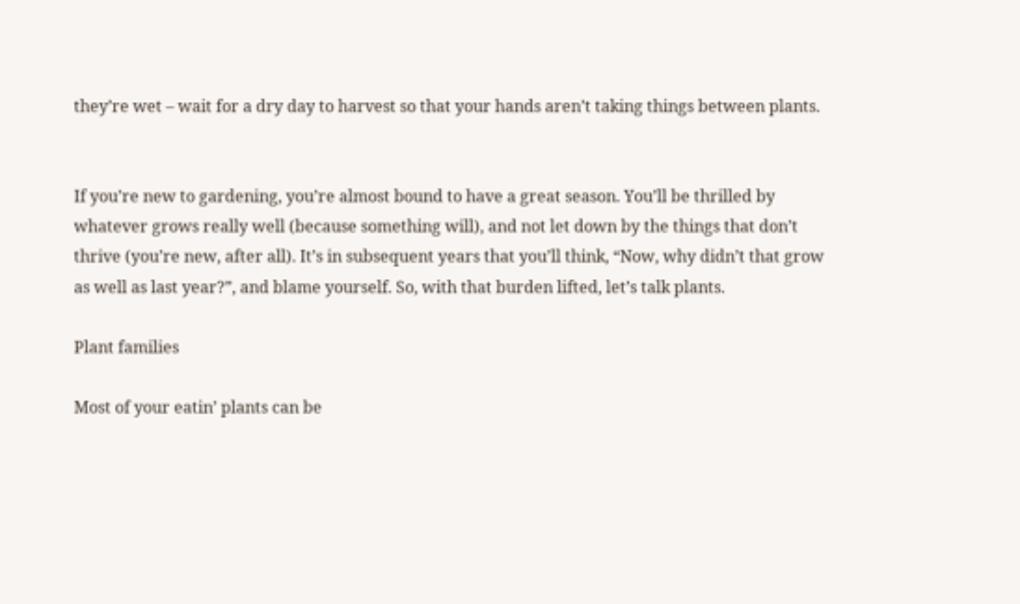they’re wet – wait for a dry day to harvest so that your hands aren’t taking things between plants.


If you’re new to gardening, you’re almost bound to have a great season. You’ll be thrilled by whatever grows really well (because something will), and not let down by the things that don’t thrive (you’re new, after all). It’s in subsequent years that you’ll think, “Now, why didn’t that grow as well as last year?”, and blame yourself. So, with that burden lifted, let’s talk plants.

Plant families

Most of your eatin’ plants can be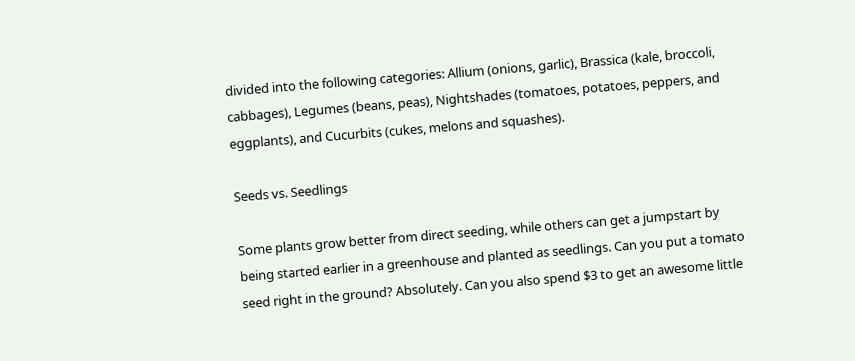divided into the following categories: Allium (onions, garlic), Brassica (kale, broccoli, cabbages), Legumes (beans, peas), Nightshades (tomatoes, potatoes, peppers, and eggplants), and Cucurbits (cukes, melons and squashes).

Seeds vs. Seedlings

Some plants grow better from direct seeding, while others can get a jumpstart by being started earlier in a greenhouse and planted as seedlings. Can you put a tomato seed right in the ground? Absolutely. Can you also spend $3 to get an awesome little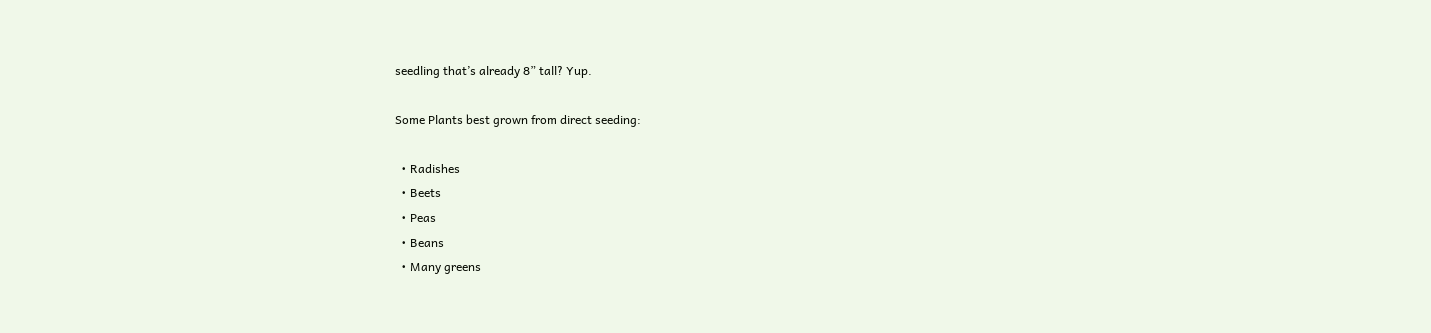seedling that’s already 8” tall? Yup.

Some Plants best grown from direct seeding:

  • Radishes
  • Beets
  • Peas
  • Beans
  • Many greens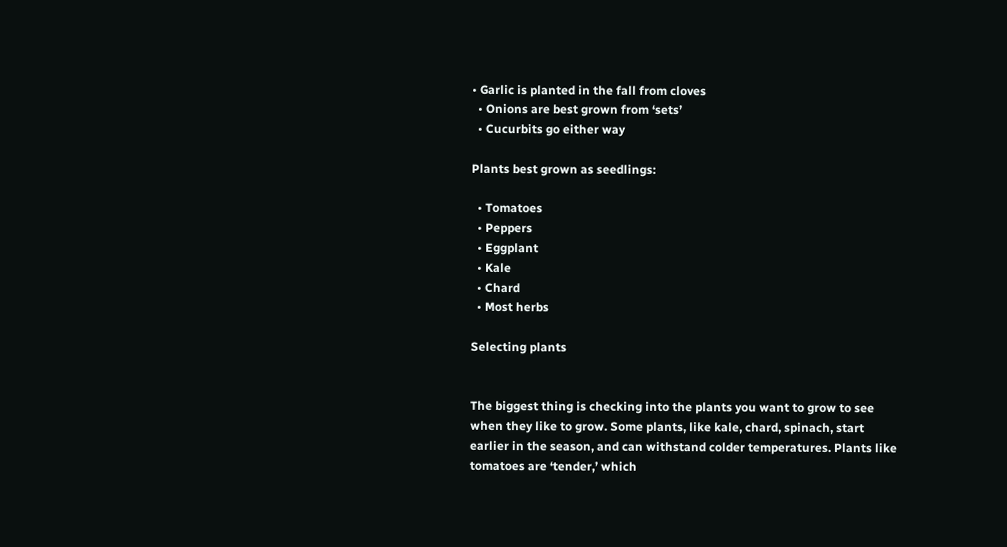• Garlic is planted in the fall from cloves
  • Onions are best grown from ‘sets’
  • Cucurbits go either way

Plants best grown as seedlings:

  • Tomatoes
  • Peppers
  • Eggplant
  • Kale
  • Chard
  • Most herbs

Selecting plants


The biggest thing is checking into the plants you want to grow to see when they like to grow. Some plants, like kale, chard, spinach, start earlier in the season, and can withstand colder temperatures. Plants like tomatoes are ‘tender,’ which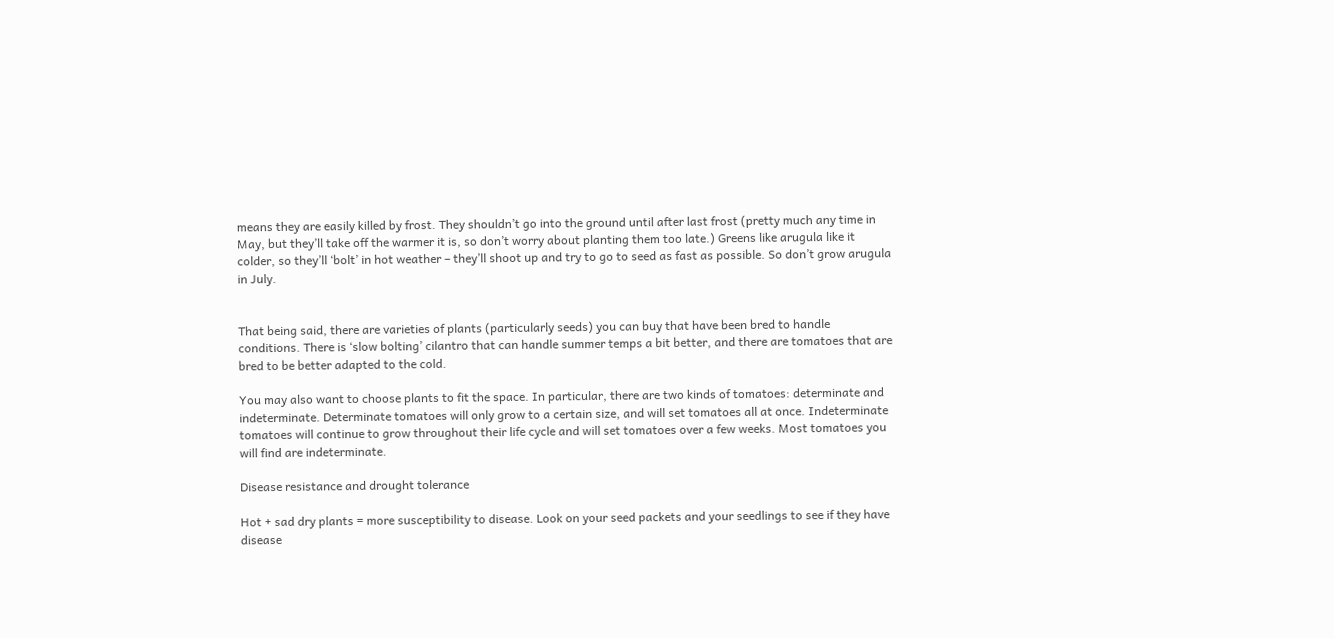means they are easily killed by frost. They shouldn’t go into the ground until after last frost (pretty much any time in May, but they’ll take off the warmer it is, so don’t worry about planting them too late.) Greens like arugula like it colder, so they’ll ‘bolt’ in hot weather – they’ll shoot up and try to go to seed as fast as possible. So don’t grow arugula in July.


That being said, there are varieties of plants (particularly seeds) you can buy that have been bred to handle conditions. There is ‘slow bolting’ cilantro that can handle summer temps a bit better, and there are tomatoes that are bred to be better adapted to the cold.

You may also want to choose plants to fit the space. In particular, there are two kinds of tomatoes: determinate and indeterminate. Determinate tomatoes will only grow to a certain size, and will set tomatoes all at once. Indeterminate tomatoes will continue to grow throughout their life cycle and will set tomatoes over a few weeks. Most tomatoes you will find are indeterminate.

Disease resistance and drought tolerance

Hot + sad dry plants = more susceptibility to disease. Look on your seed packets and your seedlings to see if they have disease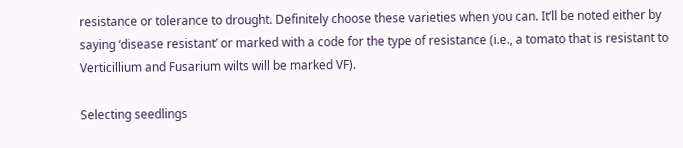resistance or tolerance to drought. Definitely choose these varieties when you can. It’ll be noted either by saying ‘disease resistant’ or marked with a code for the type of resistance (i.e., a tomato that is resistant to Verticillium and Fusarium wilts will be marked VF).

Selecting seedlings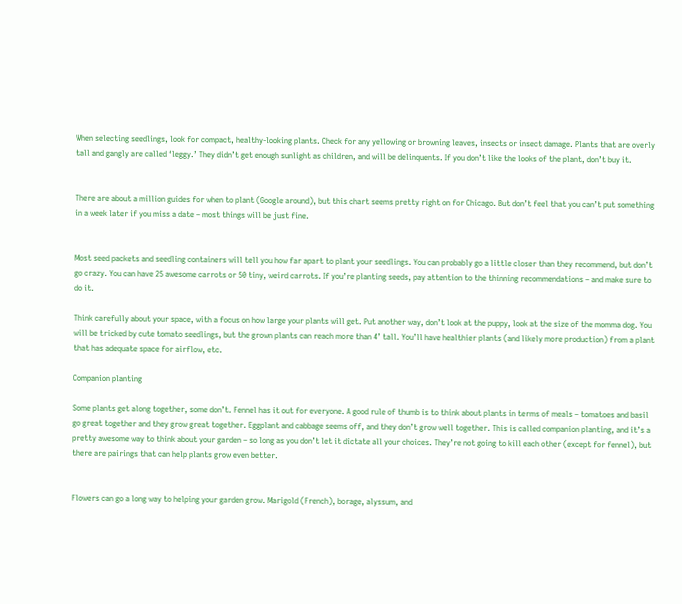When selecting seedlings, look for compact, healthy-looking plants. Check for any yellowing or browning leaves, insects or insect damage. Plants that are overly tall and gangly are called ‘leggy.’ They didn’t get enough sunlight as children, and will be delinquents. If you don’t like the looks of the plant, don’t buy it.


There are about a million guides for when to plant (Google around), but this chart seems pretty right on for Chicago. But don’t feel that you can’t put something in a week later if you miss a date – most things will be just fine.


Most seed packets and seedling containers will tell you how far apart to plant your seedlings. You can probably go a little closer than they recommend, but don’t go crazy. You can have 25 awesome carrots or 50 tiny, weird carrots. If you’re planting seeds, pay attention to the thinning recommendations – and make sure to do it.

Think carefully about your space, with a focus on how large your plants will get. Put another way, don’t look at the puppy, look at the size of the momma dog. You will be tricked by cute tomato seedlings, but the grown plants can reach more than 4’ tall. You’ll have healthier plants (and likely more production) from a plant that has adequate space for airflow, etc.

Companion planting

Some plants get along together, some don’t. Fennel has it out for everyone. A good rule of thumb is to think about plants in terms of meals – tomatoes and basil go great together and they grow great together. Eggplant and cabbage seems off, and they don’t grow well together. This is called companion planting, and it’s a pretty awesome way to think about your garden – so long as you don’t let it dictate all your choices. They’re not going to kill each other (except for fennel), but there are pairings that can help plants grow even better.


Flowers can go a long way to helping your garden grow. Marigold (French), borage, alyssum, and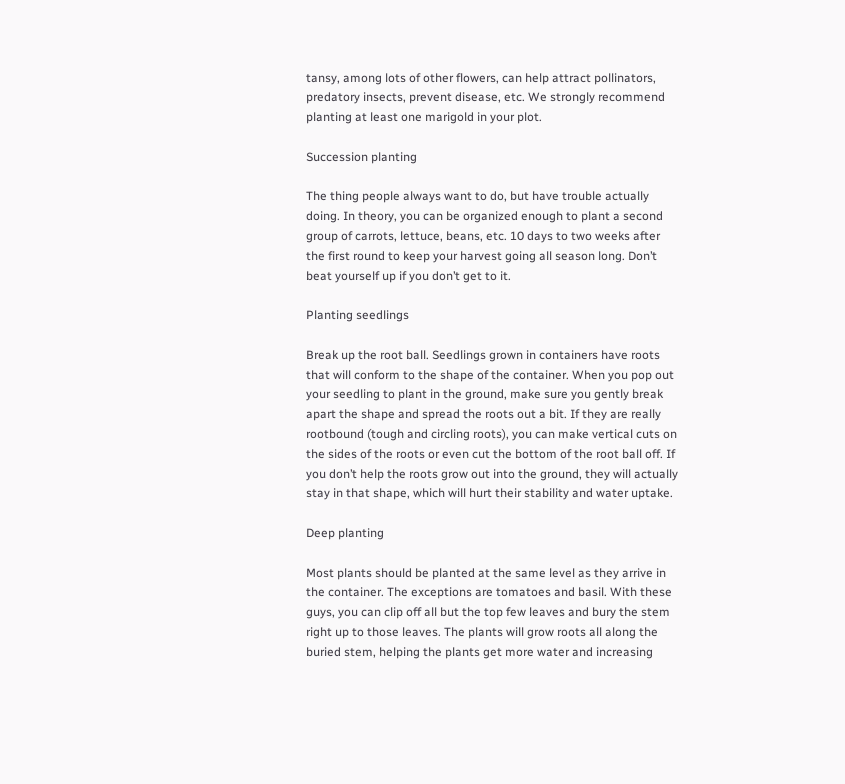tansy, among lots of other flowers, can help attract pollinators, predatory insects, prevent disease, etc. We strongly recommend planting at least one marigold in your plot.

Succession planting

The thing people always want to do, but have trouble actually doing. In theory, you can be organized enough to plant a second group of carrots, lettuce, beans, etc. 10 days to two weeks after the first round to keep your harvest going all season long. Don’t beat yourself up if you don’t get to it.

Planting seedlings

Break up the root ball. Seedlings grown in containers have roots that will conform to the shape of the container. When you pop out your seedling to plant in the ground, make sure you gently break apart the shape and spread the roots out a bit. If they are really rootbound (tough and circling roots), you can make vertical cuts on the sides of the roots or even cut the bottom of the root ball off. If you don’t help the roots grow out into the ground, they will actually stay in that shape, which will hurt their stability and water uptake.

Deep planting

Most plants should be planted at the same level as they arrive in the container. The exceptions are tomatoes and basil. With these guys, you can clip off all but the top few leaves and bury the stem right up to those leaves. The plants will grow roots all along the buried stem, helping the plants get more water and increasing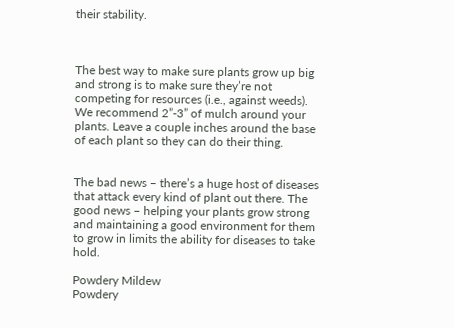their stability.



The best way to make sure plants grow up big and strong is to make sure they’re not competing for resources (i.e., against weeds). We recommend 2”-3” of mulch around your plants. Leave a couple inches around the base of each plant so they can do their thing.


The bad news – there’s a huge host of diseases that attack every kind of plant out there. The good news – helping your plants grow strong and maintaining a good environment for them to grow in limits the ability for diseases to take hold.

Powdery Mildew
Powdery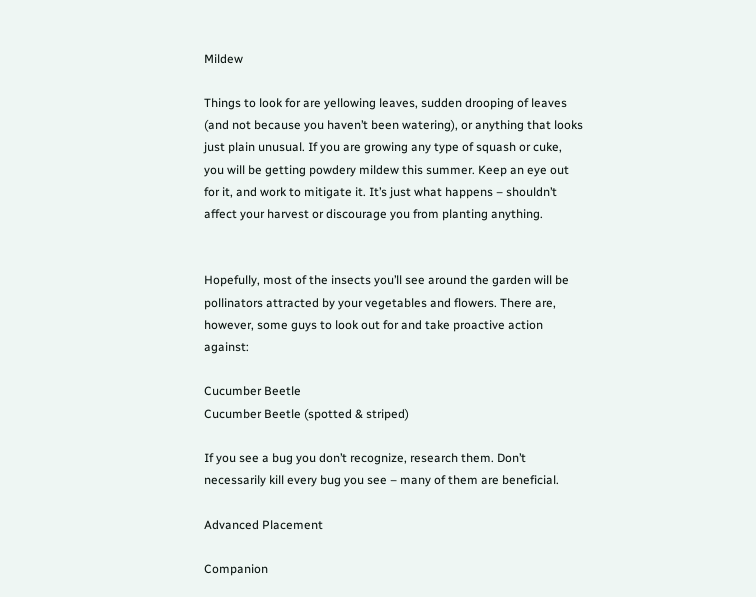Mildew

Things to look for are yellowing leaves, sudden drooping of leaves (and not because you haven’t been watering), or anything that looks just plain unusual. If you are growing any type of squash or cuke, you will be getting powdery mildew this summer. Keep an eye out for it, and work to mitigate it. It’s just what happens – shouldn’t affect your harvest or discourage you from planting anything.


Hopefully, most of the insects you’ll see around the garden will be pollinators attracted by your vegetables and flowers. There are, however, some guys to look out for and take proactive action against:

Cucumber Beetle
Cucumber Beetle (spotted & striped)

If you see a bug you don’t recognize, research them. Don’t necessarily kill every bug you see – many of them are beneficial.

Advanced Placement

Companion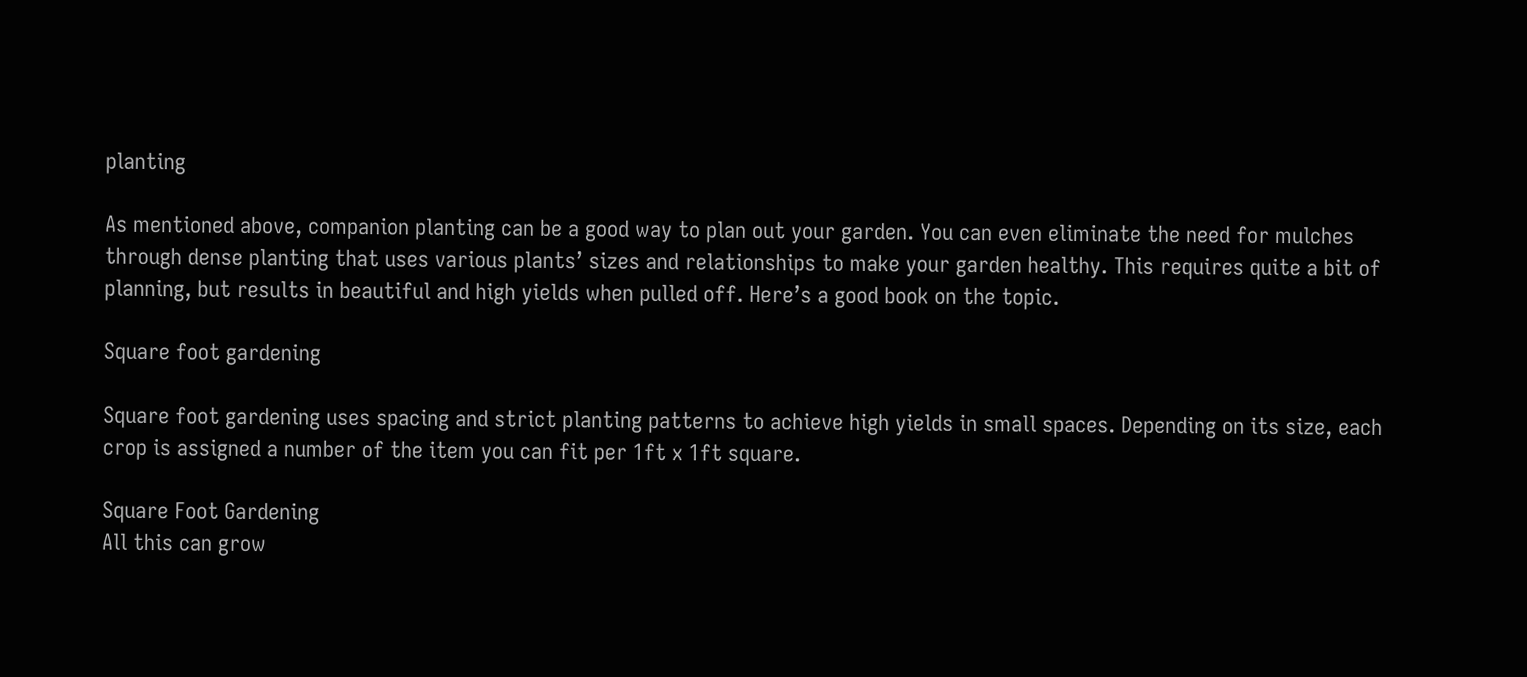planting

As mentioned above, companion planting can be a good way to plan out your garden. You can even eliminate the need for mulches through dense planting that uses various plants’ sizes and relationships to make your garden healthy. This requires quite a bit of planning, but results in beautiful and high yields when pulled off. Here’s a good book on the topic.

Square foot gardening

Square foot gardening uses spacing and strict planting patterns to achieve high yields in small spaces. Depending on its size, each crop is assigned a number of the item you can fit per 1ft x 1ft square.

Square Foot Gardening
All this can grow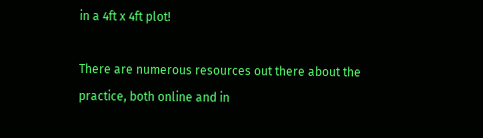in a 4ft x 4ft plot!

There are numerous resources out there about the practice, both online and in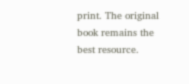print. The original book remains the best resource.